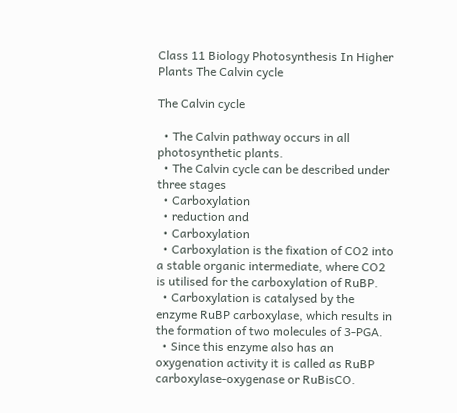Class 11 Biology Photosynthesis In Higher Plants The Calvin cycle

The Calvin cycle

  • The Calvin pathway occurs in all photosynthetic plants.
  • The Calvin cycle can be described under three stages
  • Carboxylation
  • reduction and
  • Carboxylation
  • Carboxylation is the fixation of CO2 into a stable organic intermediate, where CO2 is utilised for the carboxylation of RuBP.
  • Carboxylation is catalysed by the enzyme RuBP carboxylase, which results in the formation of two molecules of 3-PGA.
  • Since this enzyme also has an oxygenation activity it is called as RuBP carboxylase-oxygenase or RuBisCO.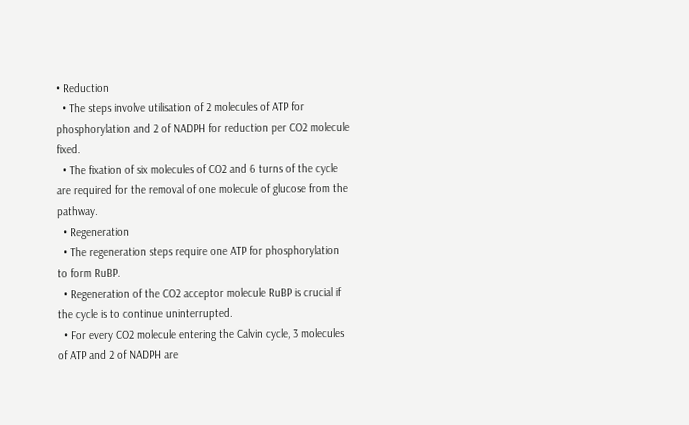• Reduction
  • The steps involve utilisation of 2 molecules of ATP for phosphorylation and 2 of NADPH for reduction per CO2 molecule fixed.
  • The fixation of six molecules of CO2 and 6 turns of the cycle are required for the removal of one molecule of glucose from the pathway.
  • Regeneration
  • The regeneration steps require one ATP for phosphorylation to form RuBP.
  • Regeneration of the CO2 acceptor molecule RuBP is crucial if the cycle is to continue uninterrupted.
  • For every CO2 molecule entering the Calvin cycle, 3 molecules of ATP and 2 of NADPH are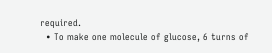required.
  • To make one molecule of glucose, 6 turns of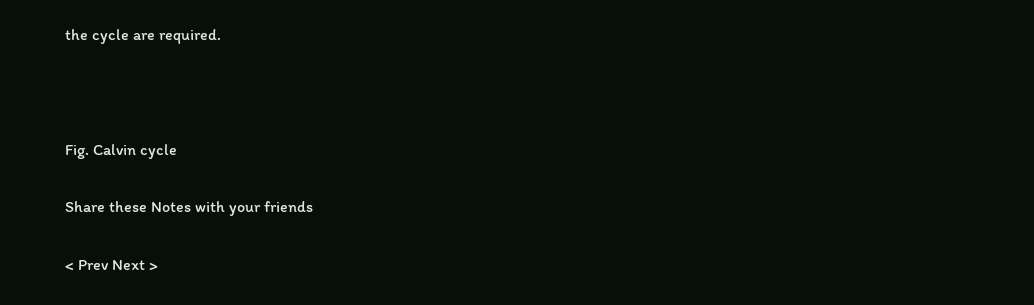the cycle are required.



Fig. Calvin cycle

Share these Notes with your friends

< Prev Next >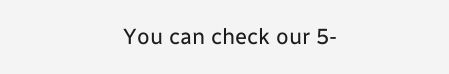You can check our 5-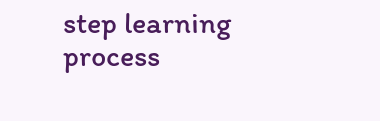step learning process